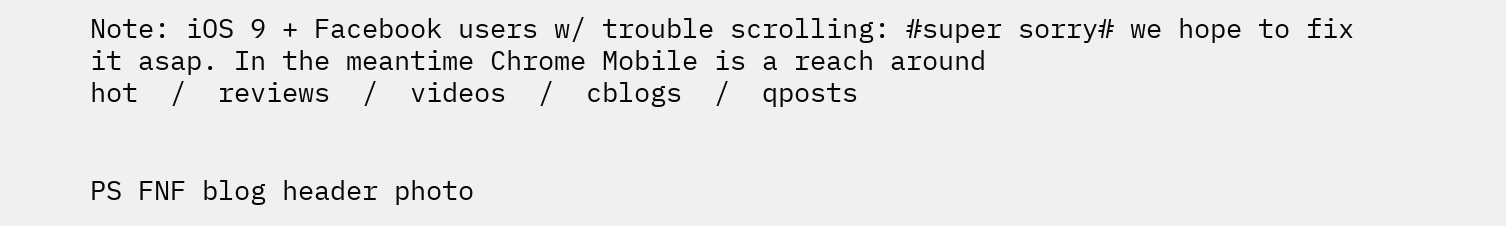Note: iOS 9 + Facebook users w/ trouble scrolling: #super sorry# we hope to fix it asap. In the meantime Chrome Mobile is a reach around
hot  /  reviews  /  videos  /  cblogs  /  qposts


PS FNF blog header photo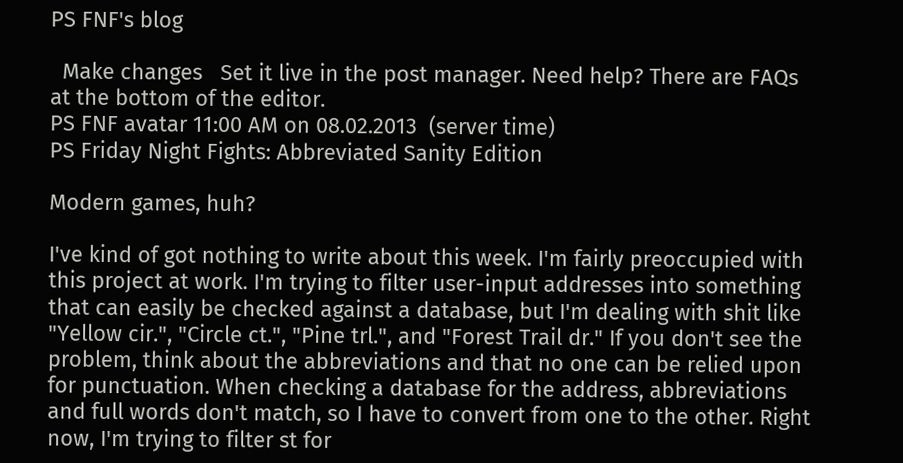PS FNF's blog

  Make changes   Set it live in the post manager. Need help? There are FAQs at the bottom of the editor.
PS FNF avatar 11:00 AM on 08.02.2013  (server time)
PS Friday Night Fights: Abbreviated Sanity Edition

Modern games, huh?

I've kind of got nothing to write about this week. I'm fairly preoccupied with this project at work. I'm trying to filter user-input addresses into something that can easily be checked against a database, but I'm dealing with shit like "Yellow cir.", "Circle ct.", "Pine trl.", and "Forest Trail dr." If you don't see the problem, think about the abbreviations and that no one can be relied upon for punctuation. When checking a database for the address, abbreviations and full words don't match, so I have to convert from one to the other. Right now, I'm trying to filter st for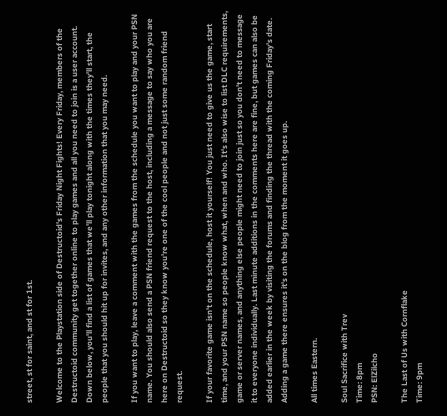street, st for saint, and st for 1st.

Welcome to the Playstation side of Destructoid's Friday Night Fights! Every Friday, members of the Destructoid community get together online to play games and all you need to join is a user account. Down below, you'll find a list of games that we'll play tonight along with the times they'll start, the people that you should hit up for invites, and any other information that you may need.

If you want to play, leave a comment with the games from the schedule you want to play and your PSN name. You should also send a PSN friend request to the host, including a message to say who you are here on Destructoid so they know you're one of the cool people and not just some random friend request.

If your favorite game isn't on the schedule, host it yourself! You just need to give us the game, start time, and your PSN name so people know what, when and who. It's also wise to list DLC requirements, game or server names, and anything else people might need to join just so you don't need to message it to everyone individually. Last minute additions in the comments here are fine, but games can also be added earlier in the week by visiting the forums and finding the thread with the coming Friday's date. Adding a game there ensures it's on the blog from the moment it goes up.

All times Eastern.

Soul Sacrifice with Trev
Time: 8pm
PSN: ElZilcho

The Last of Us with Cornflake
Time: 9pm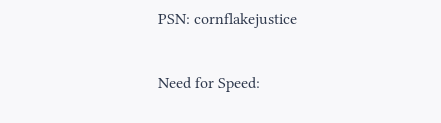PSN: cornflakejustice

Need for Speed: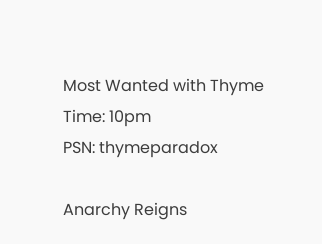Most Wanted with Thyme
Time: 10pm
PSN: thymeparadox

Anarchy Reigns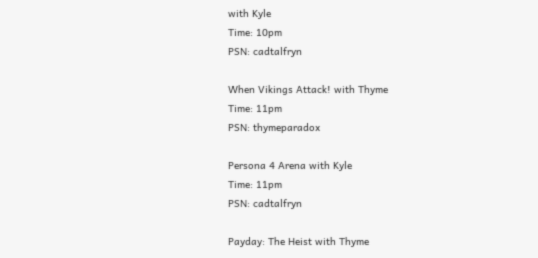with Kyle
Time: 10pm
PSN: cadtalfryn

When Vikings Attack! with Thyme
Time: 11pm
PSN: thymeparadox

Persona 4 Arena with Kyle
Time: 11pm
PSN: cadtalfryn

Payday: The Heist with Thyme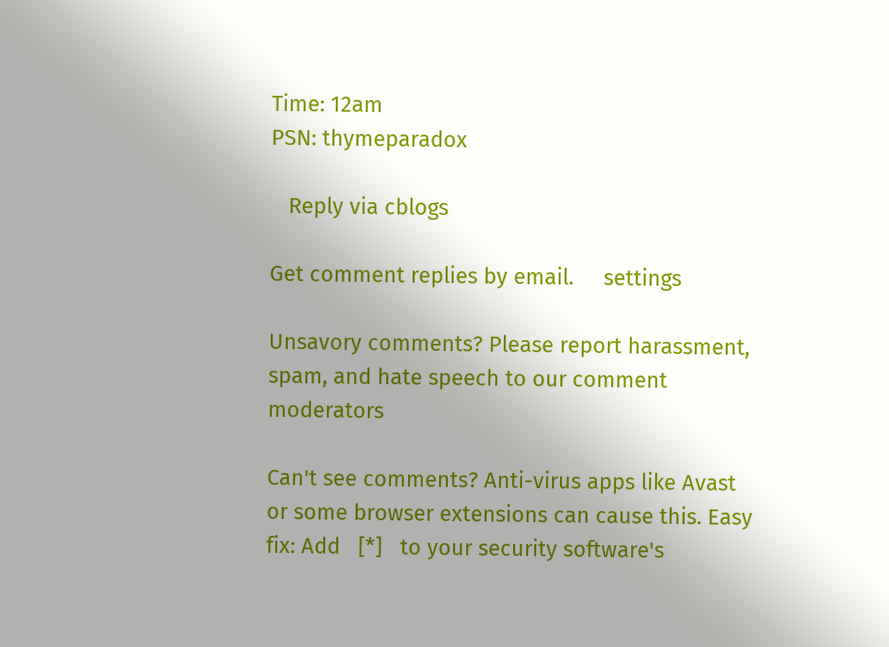Time: 12am
PSN: thymeparadox

   Reply via cblogs

Get comment replies by email.     settings

Unsavory comments? Please report harassment, spam, and hate speech to our comment moderators

Can't see comments? Anti-virus apps like Avast or some browser extensions can cause this. Easy fix: Add   [*]   to your security software's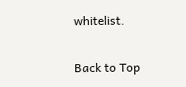whitelist.

Back to Top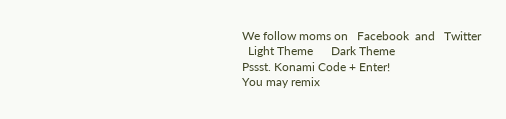We follow moms on   Facebook  and   Twitter
  Light Theme      Dark Theme
Pssst. Konami Code + Enter!
You may remix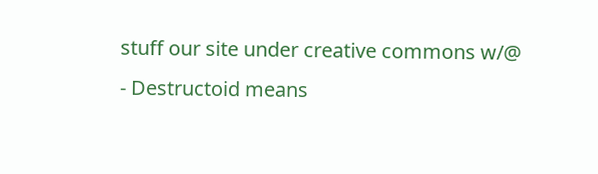stuff our site under creative commons w/@
- Destructoid means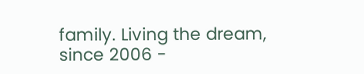family. Living the dream, since 2006 -